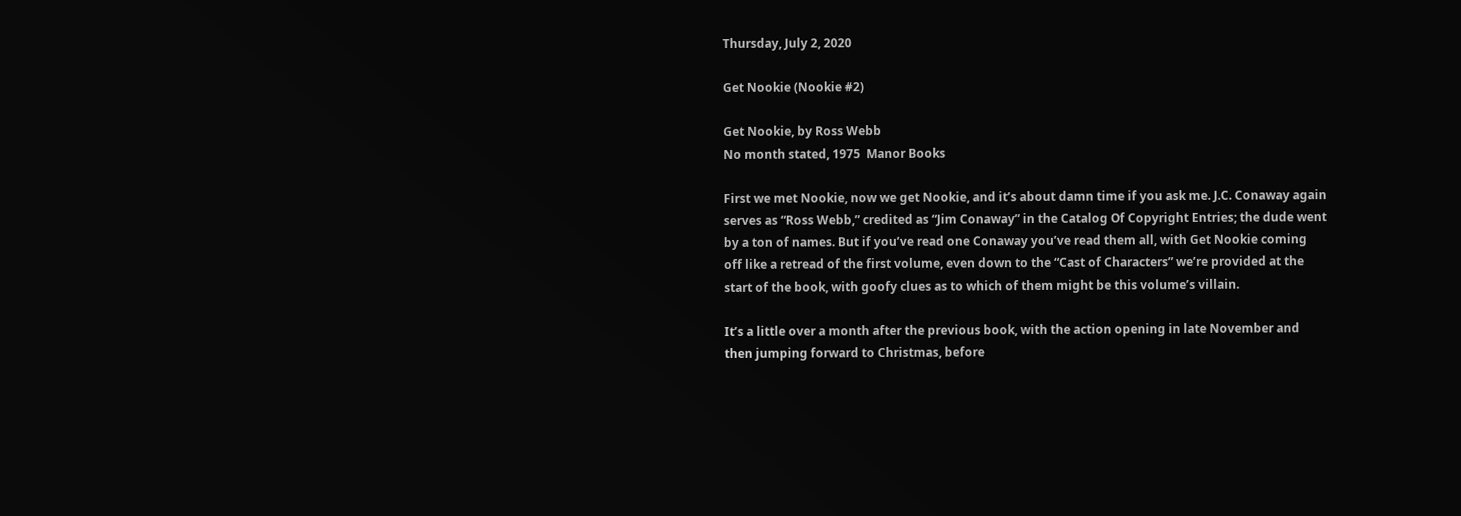Thursday, July 2, 2020

Get Nookie (Nookie #2)

Get Nookie, by Ross Webb
No month stated, 1975  Manor Books

First we met Nookie, now we get Nookie, and it’s about damn time if you ask me. J.C. Conaway again serves as “Ross Webb,” credited as “Jim Conaway” in the Catalog Of Copyright Entries; the dude went by a ton of names. But if you’ve read one Conaway you’ve read them all, with Get Nookie coming off like a retread of the first volume, even down to the “Cast of Characters” we’re provided at the start of the book, with goofy clues as to which of them might be this volume’s villain.

It’s a little over a month after the previous book, with the action opening in late November and then jumping forward to Christmas, before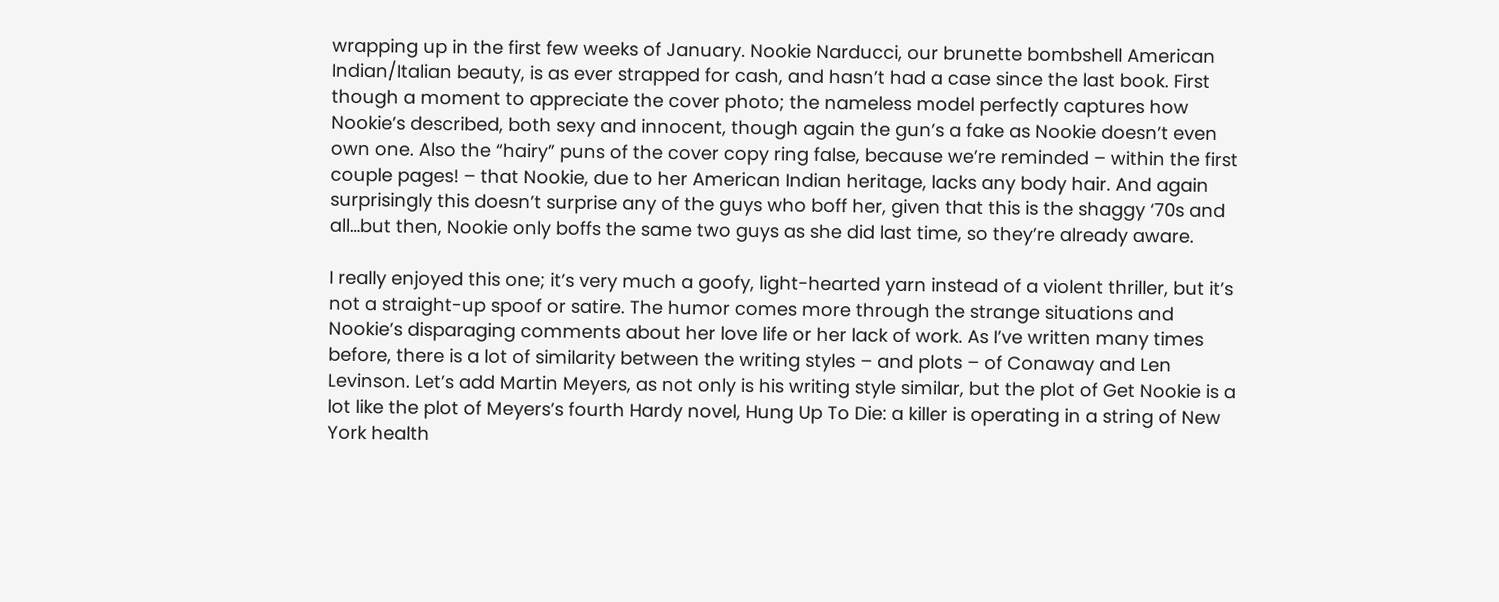wrapping up in the first few weeks of January. Nookie Narducci, our brunette bombshell American Indian/Italian beauty, is as ever strapped for cash, and hasn’t had a case since the last book. First though a moment to appreciate the cover photo; the nameless model perfectly captures how Nookie’s described, both sexy and innocent, though again the gun’s a fake as Nookie doesn’t even own one. Also the “hairy” puns of the cover copy ring false, because we’re reminded – within the first couple pages! – that Nookie, due to her American Indian heritage, lacks any body hair. And again surprisingly this doesn’t surprise any of the guys who boff her, given that this is the shaggy ‘70s and all…but then, Nookie only boffs the same two guys as she did last time, so they’re already aware.

I really enjoyed this one; it’s very much a goofy, light-hearted yarn instead of a violent thriller, but it’s not a straight-up spoof or satire. The humor comes more through the strange situations and Nookie’s disparaging comments about her love life or her lack of work. As I’ve written many times before, there is a lot of similarity between the writing styles – and plots – of Conaway and Len Levinson. Let’s add Martin Meyers, as not only is his writing style similar, but the plot of Get Nookie is a lot like the plot of Meyers’s fourth Hardy novel, Hung Up To Die: a killer is operating in a string of New York health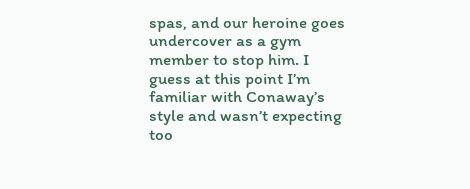spas, and our heroine goes undercover as a gym member to stop him. I guess at this point I’m familiar with Conaway’s style and wasn’t expecting too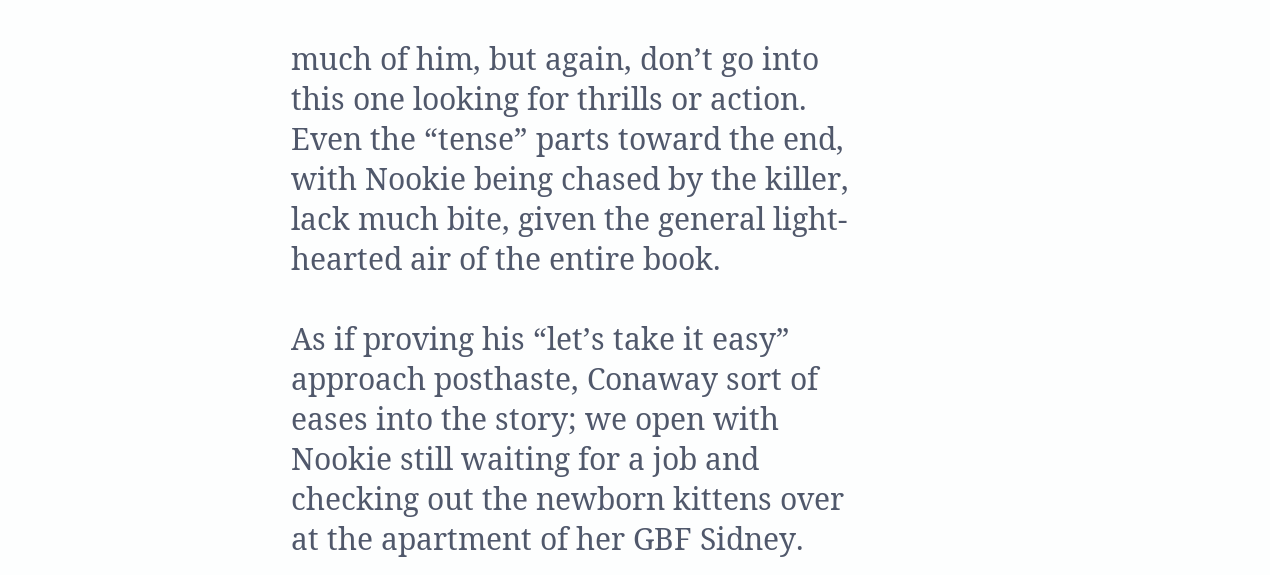much of him, but again, don’t go into this one looking for thrills or action. Even the “tense” parts toward the end, with Nookie being chased by the killer, lack much bite, given the general light-hearted air of the entire book.

As if proving his “let’s take it easy” approach posthaste, Conaway sort of eases into the story; we open with Nookie still waiting for a job and checking out the newborn kittens over at the apartment of her GBF Sidney.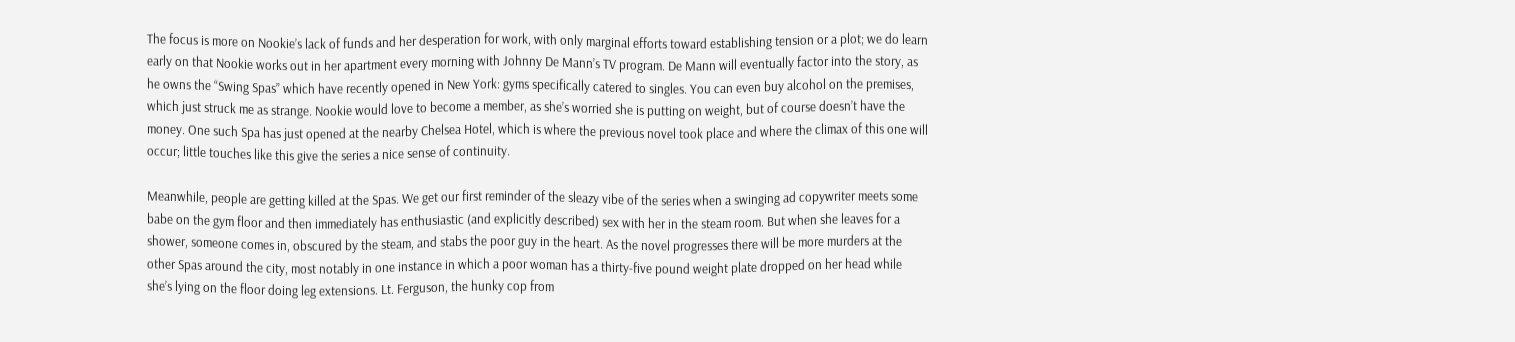The focus is more on Nookie’s lack of funds and her desperation for work, with only marginal efforts toward establishing tension or a plot; we do learn early on that Nookie works out in her apartment every morning with Johnny De Mann’s TV program. De Mann will eventually factor into the story, as he owns the “Swing Spas” which have recently opened in New York: gyms specifically catered to singles. You can even buy alcohol on the premises, which just struck me as strange. Nookie would love to become a member, as she’s worried she is putting on weight, but of course doesn’t have the money. One such Spa has just opened at the nearby Chelsea Hotel, which is where the previous novel took place and where the climax of this one will occur; little touches like this give the series a nice sense of continuity.

Meanwhile, people are getting killed at the Spas. We get our first reminder of the sleazy vibe of the series when a swinging ad copywriter meets some babe on the gym floor and then immediately has enthusiastic (and explicitly described) sex with her in the steam room. But when she leaves for a shower, someone comes in, obscured by the steam, and stabs the poor guy in the heart. As the novel progresses there will be more murders at the other Spas around the city, most notably in one instance in which a poor woman has a thirty-five pound weight plate dropped on her head while she’s lying on the floor doing leg extensions. Lt. Ferguson, the hunky cop from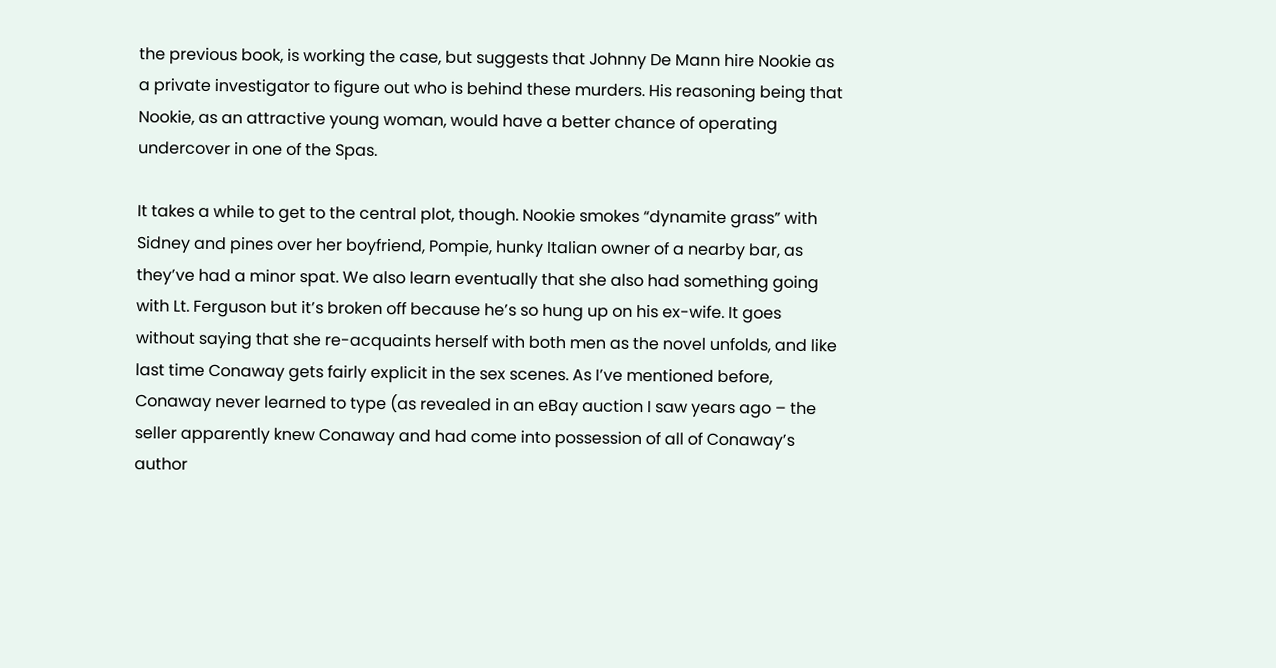the previous book, is working the case, but suggests that Johnny De Mann hire Nookie as a private investigator to figure out who is behind these murders. His reasoning being that Nookie, as an attractive young woman, would have a better chance of operating undercover in one of the Spas.

It takes a while to get to the central plot, though. Nookie smokes “dynamite grass” with Sidney and pines over her boyfriend, Pompie, hunky Italian owner of a nearby bar, as they’ve had a minor spat. We also learn eventually that she also had something going with Lt. Ferguson but it’s broken off because he’s so hung up on his ex-wife. It goes without saying that she re-acquaints herself with both men as the novel unfolds, and like last time Conaway gets fairly explicit in the sex scenes. As I’ve mentioned before, Conaway never learned to type (as revealed in an eBay auction I saw years ago – the seller apparently knew Conaway and had come into possession of all of Conaway’s author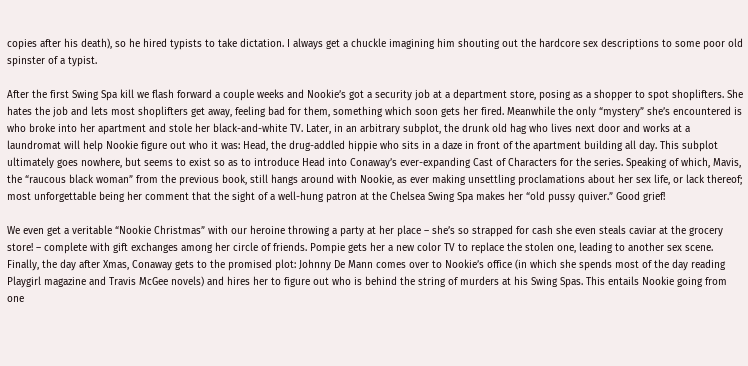copies after his death), so he hired typists to take dictation. I always get a chuckle imagining him shouting out the hardcore sex descriptions to some poor old spinster of a typist.

After the first Swing Spa kill we flash forward a couple weeks and Nookie’s got a security job at a department store, posing as a shopper to spot shoplifters. She hates the job and lets most shoplifters get away, feeling bad for them, something which soon gets her fired. Meanwhile the only “mystery” she’s encountered is who broke into her apartment and stole her black-and-white TV. Later, in an arbitrary subplot, the drunk old hag who lives next door and works at a laundromat will help Nookie figure out who it was: Head, the drug-addled hippie who sits in a daze in front of the apartment building all day. This subplot ultimately goes nowhere, but seems to exist so as to introduce Head into Conaway’s ever-expanding Cast of Characters for the series. Speaking of which, Mavis, the “raucous black woman” from the previous book, still hangs around with Nookie, as ever making unsettling proclamations about her sex life, or lack thereof; most unforgettable being her comment that the sight of a well-hung patron at the Chelsea Swing Spa makes her “old pussy quiver.” Good grief!

We even get a veritable “Nookie Christmas” with our heroine throwing a party at her place – she’s so strapped for cash she even steals caviar at the grocery store! – complete with gift exchanges among her circle of friends. Pompie gets her a new color TV to replace the stolen one, leading to another sex scene. Finally, the day after Xmas, Conaway gets to the promised plot: Johnny De Mann comes over to Nookie’s office (in which she spends most of the day reading Playgirl magazine and Travis McGee novels) and hires her to figure out who is behind the string of murders at his Swing Spas. This entails Nookie going from one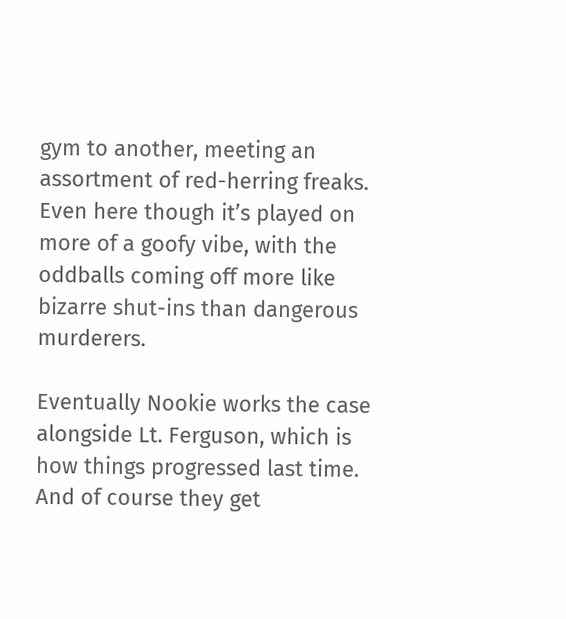gym to another, meeting an assortment of red-herring freaks. Even here though it’s played on more of a goofy vibe, with the oddballs coming off more like bizarre shut-ins than dangerous murderers.

Eventually Nookie works the case alongside Lt. Ferguson, which is how things progressed last time. And of course they get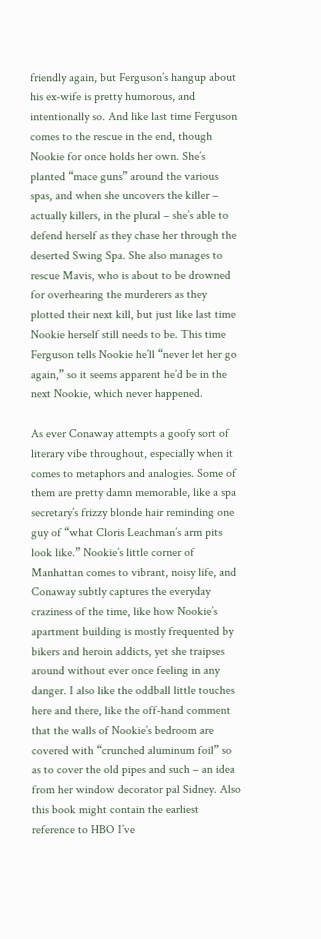friendly again, but Ferguson’s hangup about his ex-wife is pretty humorous, and intentionally so. And like last time Ferguson comes to the rescue in the end, though Nookie for once holds her own. She’s planted “mace guns” around the various spas, and when she uncovers the killer – actually killers, in the plural – she’s able to defend herself as they chase her through the deserted Swing Spa. She also manages to rescue Mavis, who is about to be drowned for overhearing the murderers as they plotted their next kill, but just like last time Nookie herself still needs to be. This time Ferguson tells Nookie he’ll “never let her go again,” so it seems apparent he’d be in the next Nookie, which never happened.

As ever Conaway attempts a goofy sort of literary vibe throughout, especially when it comes to metaphors and analogies. Some of them are pretty damn memorable, like a spa secretary’s frizzy blonde hair reminding one guy of “what Cloris Leachman’s arm pits look like.” Nookie’s little corner of Manhattan comes to vibrant, noisy life, and Conaway subtly captures the everyday craziness of the time, like how Nookie’s apartment building is mostly frequented by bikers and heroin addicts, yet she traipses around without ever once feeling in any danger. I also like the oddball little touches here and there, like the off-hand comment that the walls of Nookie’s bedroom are covered with “crunched aluminum foil” so as to cover the old pipes and such – an idea from her window decorator pal Sidney. Also this book might contain the earliest reference to HBO I’ve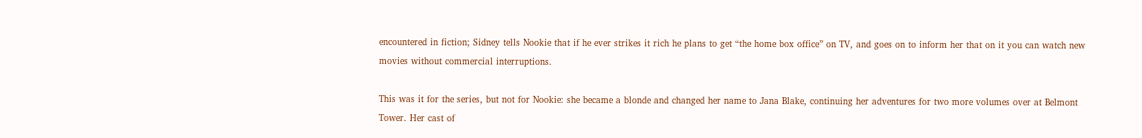encountered in fiction; Sidney tells Nookie that if he ever strikes it rich he plans to get “the home box office” on TV, and goes on to inform her that on it you can watch new movies without commercial interruptions.

This was it for the series, but not for Nookie: she became a blonde and changed her name to Jana Blake, continuing her adventures for two more volumes over at Belmont Tower. Her cast of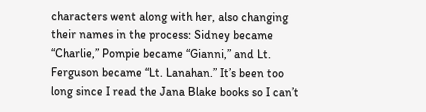characters went along with her, also changing their names in the process: Sidney became “Charlie,” Pompie became “Gianni,” and Lt. Ferguson became “Lt. Lanahan.” It’s been too long since I read the Jana Blake books so I can’t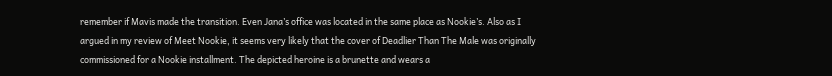remember if Mavis made the transition. Even Jana’s office was located in the same place as Nookie’s. Also as I argued in my review of Meet Nookie, it seems very likely that the cover of Deadlier Than The Male was originally commissioned for a Nookie installment. The depicted heroine is a brunette and wears a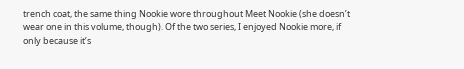trench coat, the same thing Nookie wore throughout Meet Nookie (she doesn’t wear one in this volume, though). Of the two series, I enjoyed Nookie more, if only because it’s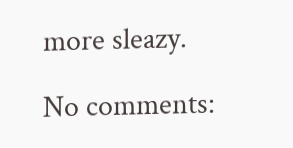more sleazy.

No comments: